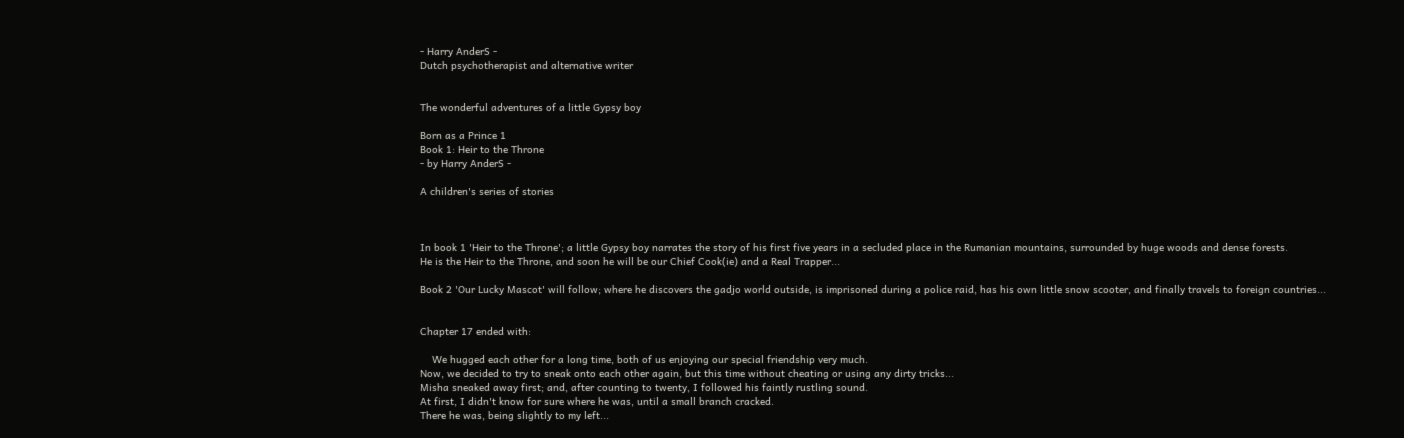- Harry AnderS -
Dutch psychotherapist and alternative writer


The wonderful adventures of a little Gypsy boy

Born as a Prince 1
Book 1: Heir to the Throne
- by Harry AnderS -

A children's series of stories



In book 1 'Heir to the Throne'; a little Gypsy boy narrates the story of his first five years in a secluded place in the Rumanian mountains, surrounded by huge woods and dense forests.
He is the Heir to the Throne, and soon he will be our Chief Cook(ie) and a Real Trapper...

Book 2 'Our Lucky Mascot' will follow; where he discovers the gadjo world outside, is imprisoned during a police raid, has his own little snow scooter, and finally travels to foreign countries...


Chapter 17 ended with:

    We hugged each other for a long time, both of us enjoying our special friendship very much.
Now, we decided to try to sneak onto each other again, but this time without cheating or using any dirty tricks...
Misha sneaked away first; and, after counting to twenty, I followed his faintly rustling sound.
At first, I didn't know for sure where he was, until a small branch cracked.
There he was, being slightly to my left...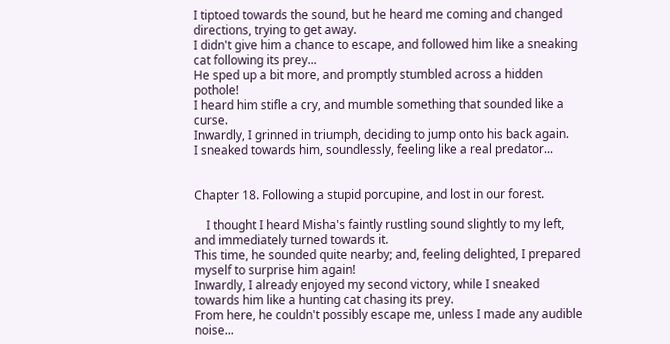I tiptoed towards the sound, but he heard me coming and changed directions, trying to get away.
I didn't give him a chance to escape, and followed him like a sneaking cat following its prey...
He sped up a bit more, and promptly stumbled across a hidden pothole!
I heard him stifle a cry, and mumble something that sounded like a curse.
Inwardly, I grinned in triumph, deciding to jump onto his back again.
I sneaked towards him, soundlessly, feeling like a real predator...


Chapter 18. Following a stupid porcupine, and lost in our forest.

    I thought I heard Misha's faintly rustling sound slightly to my left, and immediately turned towards it.
This time, he sounded quite nearby; and, feeling delighted, I prepared myself to surprise him again!
Inwardly, I already enjoyed my second victory, while I sneaked towards him like a hunting cat chasing its prey.
From here, he couldn't possibly escape me, unless I made any audible noise...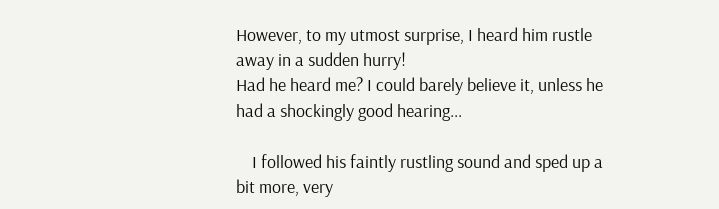However, to my utmost surprise, I heard him rustle away in a sudden hurry!
Had he heard me? I could barely believe it, unless he had a shockingly good hearing...

    I followed his faintly rustling sound and sped up a bit more, very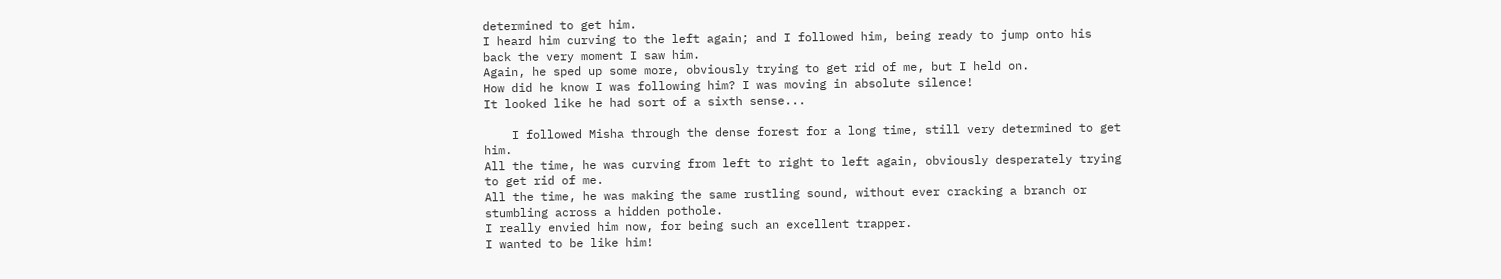determined to get him.
I heard him curving to the left again; and I followed him, being ready to jump onto his back the very moment I saw him.
Again, he sped up some more, obviously trying to get rid of me, but I held on.
How did he know I was following him? I was moving in absolute silence!
It looked like he had sort of a sixth sense...

    I followed Misha through the dense forest for a long time, still very determined to get him.
All the time, he was curving from left to right to left again, obviously desperately trying to get rid of me.
All the time, he was making the same rustling sound, without ever cracking a branch or stumbling across a hidden pothole.
I really envied him now, for being such an excellent trapper.
I wanted to be like him!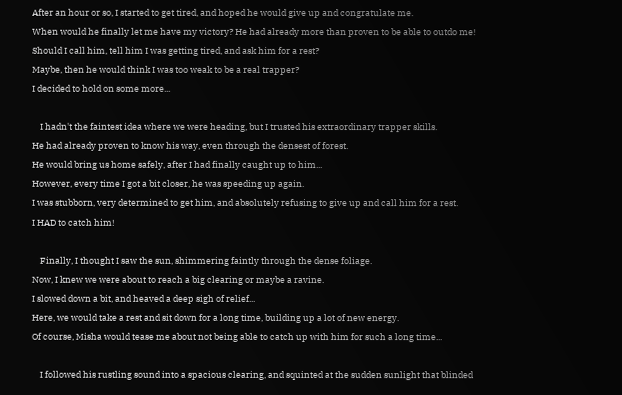After an hour or so, I started to get tired, and hoped he would give up and congratulate me.
When would he finally let me have my victory? He had already more than proven to be able to outdo me!
Should I call him, tell him I was getting tired, and ask him for a rest?
Maybe, then he would think I was too weak to be a real trapper?
I decided to hold on some more...

    I hadn't the faintest idea where we were heading, but I trusted his extraordinary trapper skills.
He had already proven to know his way, even through the densest of forest.
He would bring us home safely, after I had finally caught up to him...
However, every time I got a bit closer, he was speeding up again.
I was stubborn, very determined to get him, and absolutely refusing to give up and call him for a rest.
I HAD to catch him!

    Finally, I thought I saw the sun, shimmering faintly through the dense foliage.
Now, I knew we were about to reach a big clearing or maybe a ravine.
I slowed down a bit, and heaved a deep sigh of relief...
Here, we would take a rest and sit down for a long time, building up a lot of new energy.
Of course, Misha would tease me about not being able to catch up with him for such a long time...

    I followed his rustling sound into a spacious clearing, and squinted at the sudden sunlight that blinded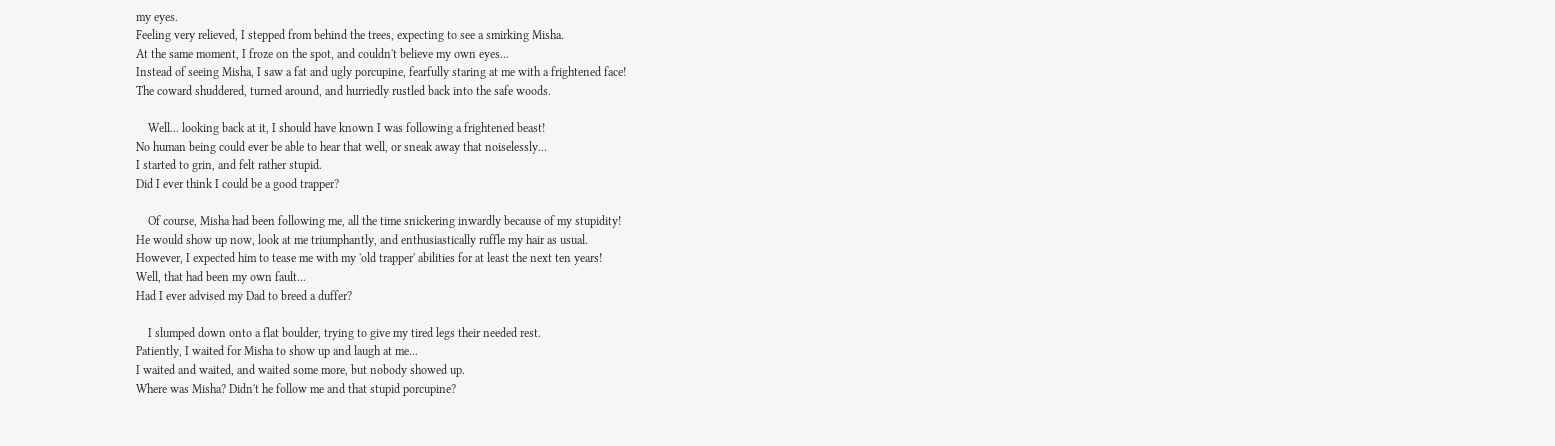my eyes.
Feeling very relieved, I stepped from behind the trees, expecting to see a smirking Misha.
At the same moment, I froze on the spot, and couldn't believe my own eyes...
Instead of seeing Misha, I saw a fat and ugly porcupine, fearfully staring at me with a frightened face!
The coward shuddered, turned around, and hurriedly rustled back into the safe woods.

    Well... looking back at it, I should have known I was following a frightened beast!
No human being could ever be able to hear that well, or sneak away that noiselessly...
I started to grin, and felt rather stupid.
Did I ever think I could be a good trapper?

    Of course, Misha had been following me, all the time snickering inwardly because of my stupidity!
He would show up now, look at me triumphantly, and enthusiastically ruffle my hair as usual.
However, I expected him to tease me with my 'old trapper' abilities for at least the next ten years!
Well, that had been my own fault...
Had I ever advised my Dad to breed a duffer?

    I slumped down onto a flat boulder, trying to give my tired legs their needed rest.
Patiently, I waited for Misha to show up and laugh at me...
I waited and waited, and waited some more, but nobody showed up.
Where was Misha? Didn't he follow me and that stupid porcupine?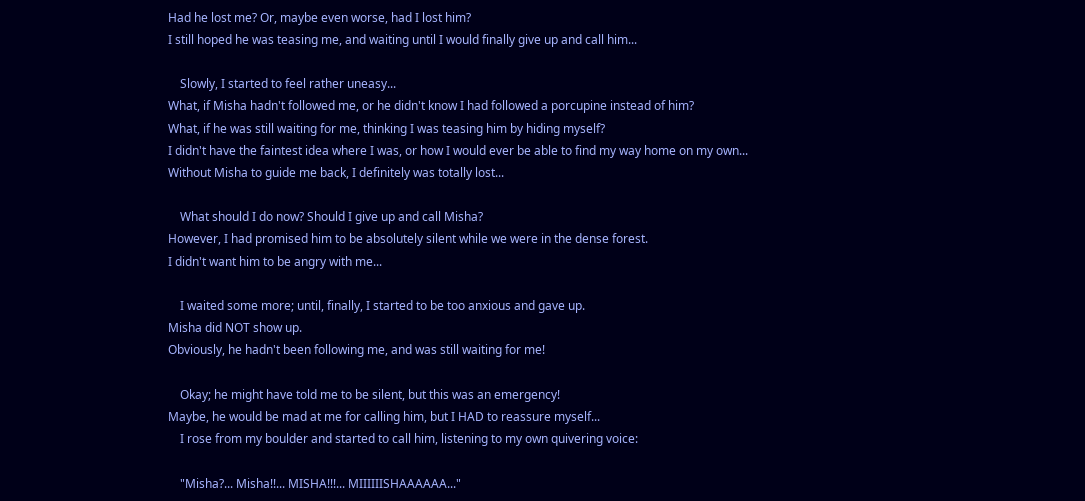Had he lost me? Or, maybe even worse, had I lost him?
I still hoped he was teasing me, and waiting until I would finally give up and call him...

    Slowly, I started to feel rather uneasy...
What, if Misha hadn't followed me, or he didn't know I had followed a porcupine instead of him?
What, if he was still waiting for me, thinking I was teasing him by hiding myself?
I didn't have the faintest idea where I was, or how I would ever be able to find my way home on my own...
Without Misha to guide me back, I definitely was totally lost...

    What should I do now? Should I give up and call Misha?
However, I had promised him to be absolutely silent while we were in the dense forest.
I didn't want him to be angry with me...

    I waited some more; until, finally, I started to be too anxious and gave up.
Misha did NOT show up.
Obviously, he hadn't been following me, and was still waiting for me!

    Okay; he might have told me to be silent, but this was an emergency!
Maybe, he would be mad at me for calling him, but I HAD to reassure myself...
    I rose from my boulder and started to call him, listening to my own quivering voice:

    "Misha?... Misha!!... MISHA!!!... MIIIIIISHAAAAAA..."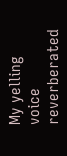My yelling voice reverberated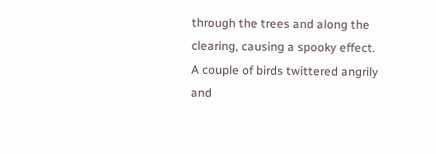through the trees and along the clearing, causing a spooky effect.
A couple of birds twittered angrily and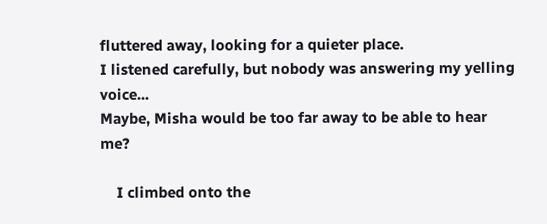fluttered away, looking for a quieter place.
I listened carefully, but nobody was answering my yelling voice...
Maybe, Misha would be too far away to be able to hear me?

    I climbed onto the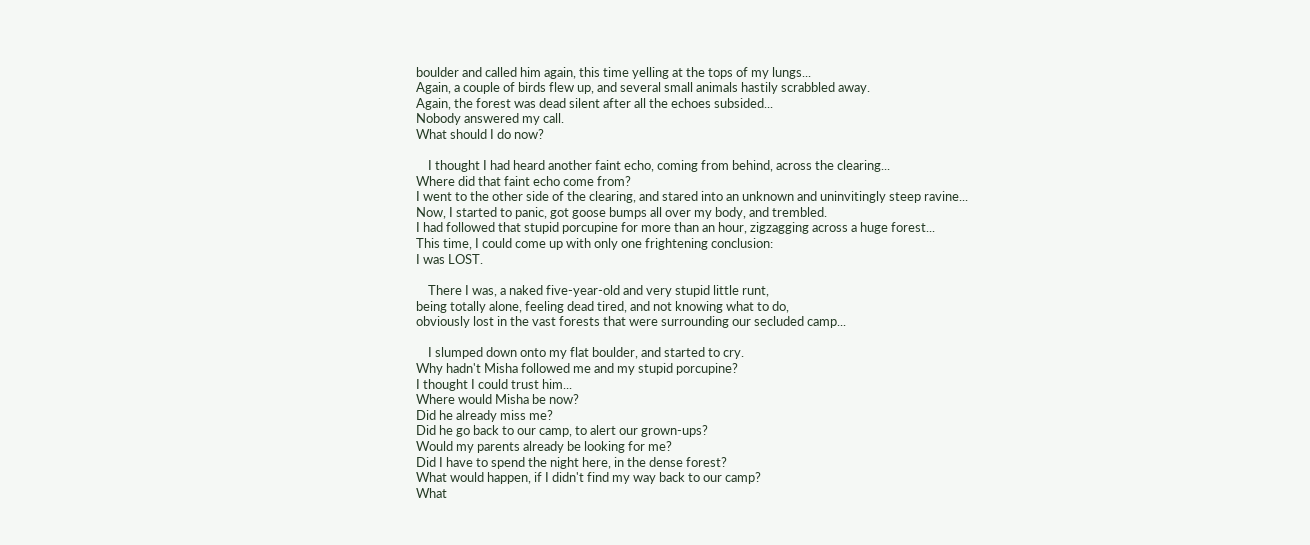boulder and called him again, this time yelling at the tops of my lungs...
Again, a couple of birds flew up, and several small animals hastily scrabbled away.
Again, the forest was dead silent after all the echoes subsided...
Nobody answered my call.
What should I do now?

    I thought I had heard another faint echo, coming from behind, across the clearing...
Where did that faint echo come from?
I went to the other side of the clearing, and stared into an unknown and uninvitingly steep ravine...
Now, I started to panic, got goose bumps all over my body, and trembled.
I had followed that stupid porcupine for more than an hour, zigzagging across a huge forest...
This time, I could come up with only one frightening conclusion:
I was LOST.

    There I was, a naked five-year-old and very stupid little runt,
being totally alone, feeling dead tired, and not knowing what to do,
obviously lost in the vast forests that were surrounding our secluded camp...

    I slumped down onto my flat boulder, and started to cry.
Why hadn't Misha followed me and my stupid porcupine?
I thought I could trust him...
Where would Misha be now?
Did he already miss me?
Did he go back to our camp, to alert our grown-ups?
Would my parents already be looking for me?
Did I have to spend the night here, in the dense forest?
What would happen, if I didn't find my way back to our camp?
What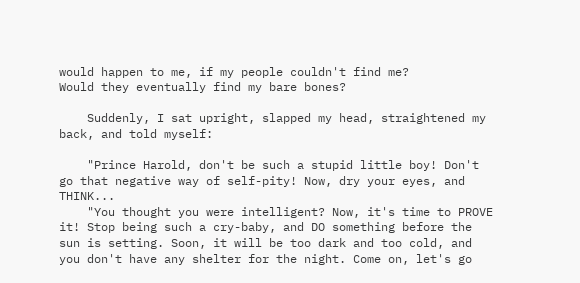would happen to me, if my people couldn't find me?
Would they eventually find my bare bones?

    Suddenly, I sat upright, slapped my head, straightened my back, and told myself:

    "Prince Harold, don't be such a stupid little boy! Don't go that negative way of self-pity! Now, dry your eyes, and THINK...
    "You thought you were intelligent? Now, it's time to PROVE it! Stop being such a cry-baby, and DO something before the sun is setting. Soon, it will be too dark and too cold, and you don't have any shelter for the night. Come on, let's go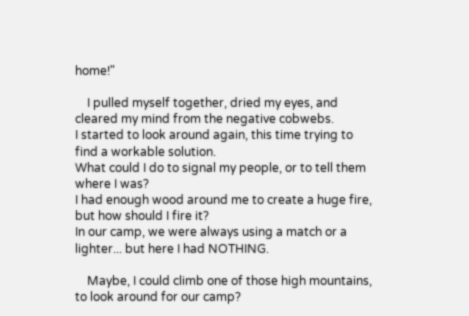home!"

    I pulled myself together, dried my eyes, and cleared my mind from the negative cobwebs.
I started to look around again, this time trying to find a workable solution.
What could I do to signal my people, or to tell them where I was?
I had enough wood around me to create a huge fire, but how should I fire it?
In our camp, we were always using a match or a lighter... but here I had NOTHING.

    Maybe, I could climb one of those high mountains, to look around for our camp?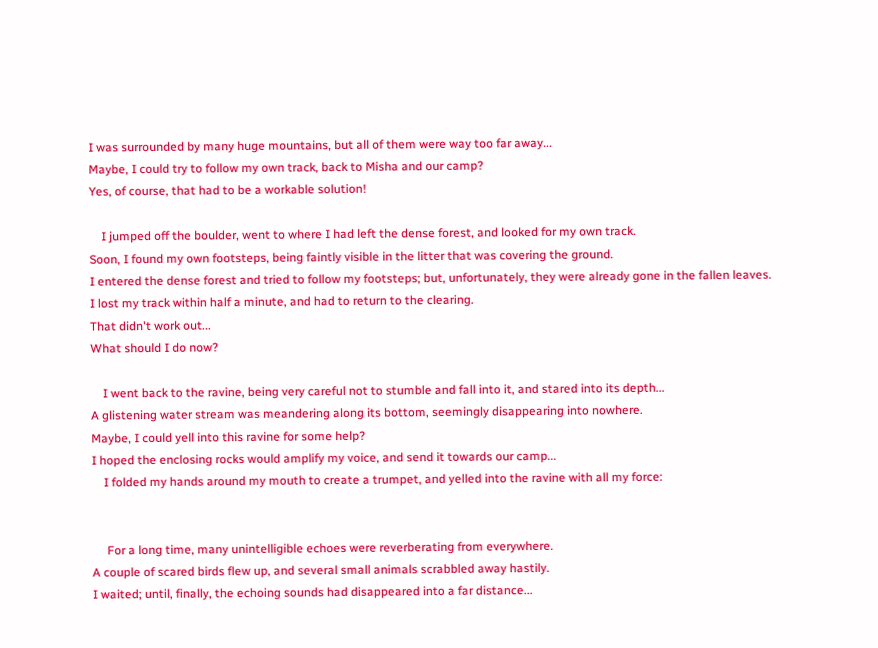I was surrounded by many huge mountains, but all of them were way too far away...
Maybe, I could try to follow my own track, back to Misha and our camp?
Yes, of course, that had to be a workable solution!

    I jumped off the boulder, went to where I had left the dense forest, and looked for my own track.
Soon, I found my own footsteps, being faintly visible in the litter that was covering the ground.
I entered the dense forest and tried to follow my footsteps; but, unfortunately, they were already gone in the fallen leaves.
I lost my track within half a minute, and had to return to the clearing.
That didn't work out...
What should I do now?

    I went back to the ravine, being very careful not to stumble and fall into it, and stared into its depth...
A glistening water stream was meandering along its bottom, seemingly disappearing into nowhere.
Maybe, I could yell into this ravine for some help?
I hoped the enclosing rocks would amplify my voice, and send it towards our camp...
    I folded my hands around my mouth to create a trumpet, and yelled into the ravine with all my force:


     For a long time, many unintelligible echoes were reverberating from everywhere.
A couple of scared birds flew up, and several small animals scrabbled away hastily.
I waited; until, finally, the echoing sounds had disappeared into a far distance...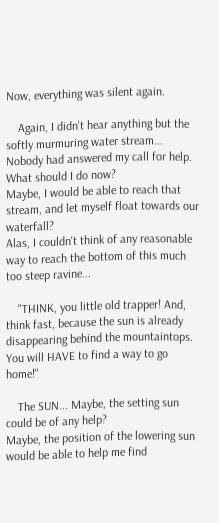Now, everything was silent again.

    Again, I didn't hear anything but the softly murmuring water stream...
Nobody had answered my call for help.
What should I do now?
Maybe, I would be able to reach that stream, and let myself float towards our waterfall?
Alas, I couldn't think of any reasonable way to reach the bottom of this much too steep ravine...

    "THINK, you little old trapper! And, think fast, because the sun is already disappearing behind the mountaintops. You will HAVE to find a way to go home!"

    The SUN... Maybe, the setting sun could be of any help?
Maybe, the position of the lowering sun would be able to help me find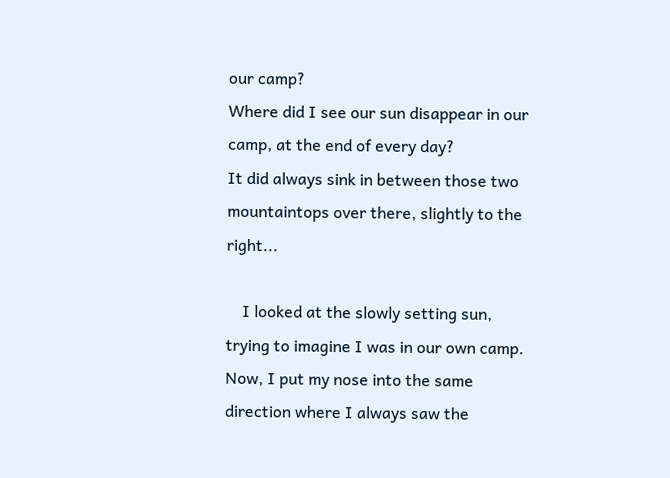our camp?
Where did I see our sun disappear in our camp, at the end of every day?
It did always sink in between those two mountaintops over there, slightly to the right...

    I looked at the slowly setting sun, trying to imagine I was in our own camp.
Now, I put my nose into the same direction where I always saw the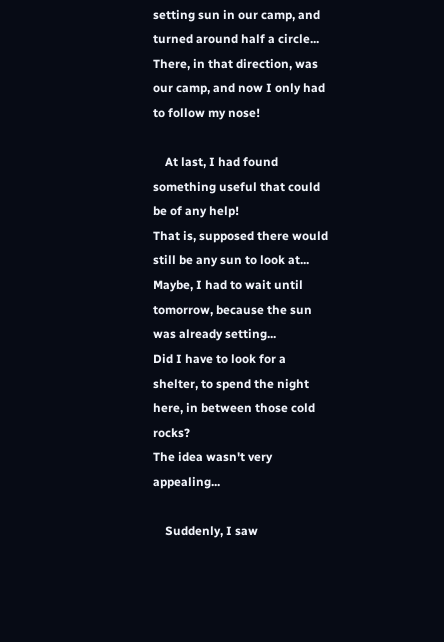setting sun in our camp, and turned around half a circle...
There, in that direction, was our camp, and now I only had to follow my nose!

    At last, I had found something useful that could be of any help!
That is, supposed there would still be any sun to look at...
Maybe, I had to wait until tomorrow, because the sun was already setting...
Did I have to look for a shelter, to spend the night here, in between those cold rocks?
The idea wasn't very appealing...

    Suddenly, I saw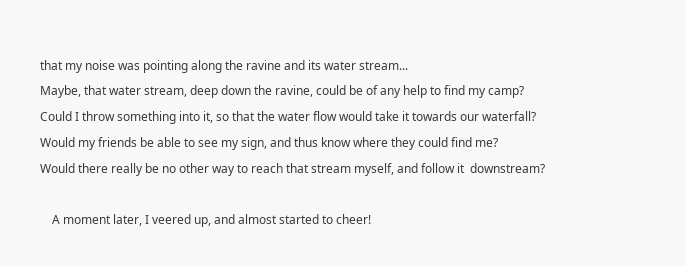that my noise was pointing along the ravine and its water stream...
Maybe, that water stream, deep down the ravine, could be of any help to find my camp?
Could I throw something into it, so that the water flow would take it towards our waterfall?
Would my friends be able to see my sign, and thus know where they could find me?
Would there really be no other way to reach that stream myself, and follow it  downstream?

    A moment later, I veered up, and almost started to cheer!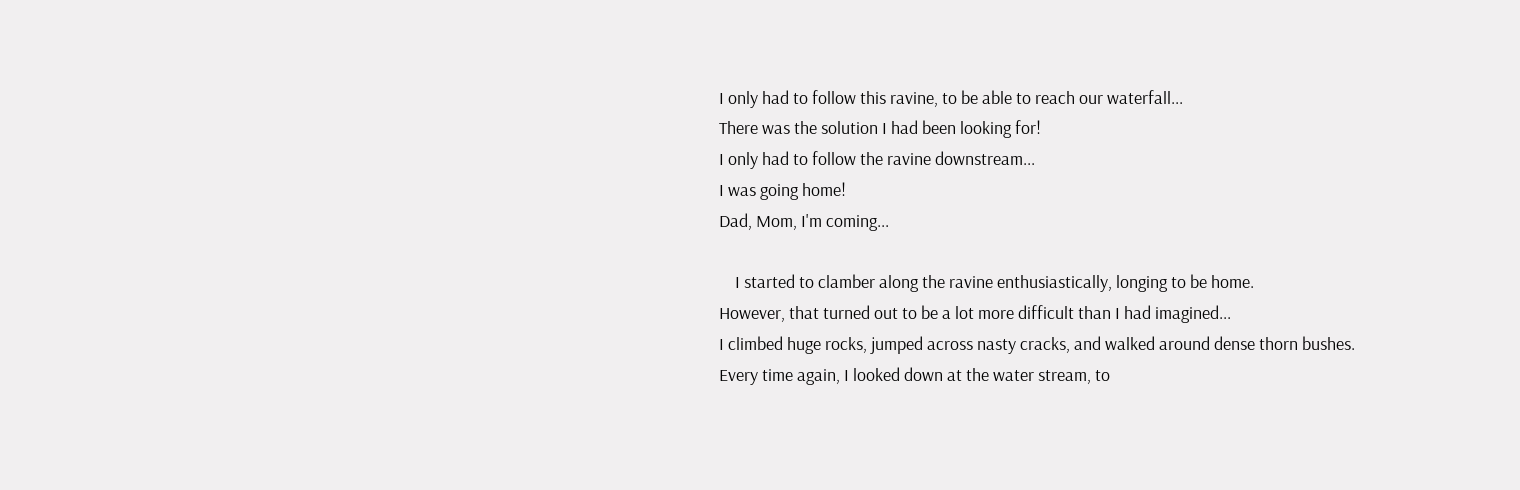I only had to follow this ravine, to be able to reach our waterfall...
There was the solution I had been looking for!
I only had to follow the ravine downstream...
I was going home!
Dad, Mom, I'm coming...

    I started to clamber along the ravine enthusiastically, longing to be home.
However, that turned out to be a lot more difficult than I had imagined...
I climbed huge rocks, jumped across nasty cracks, and walked around dense thorn bushes.
Every time again, I looked down at the water stream, to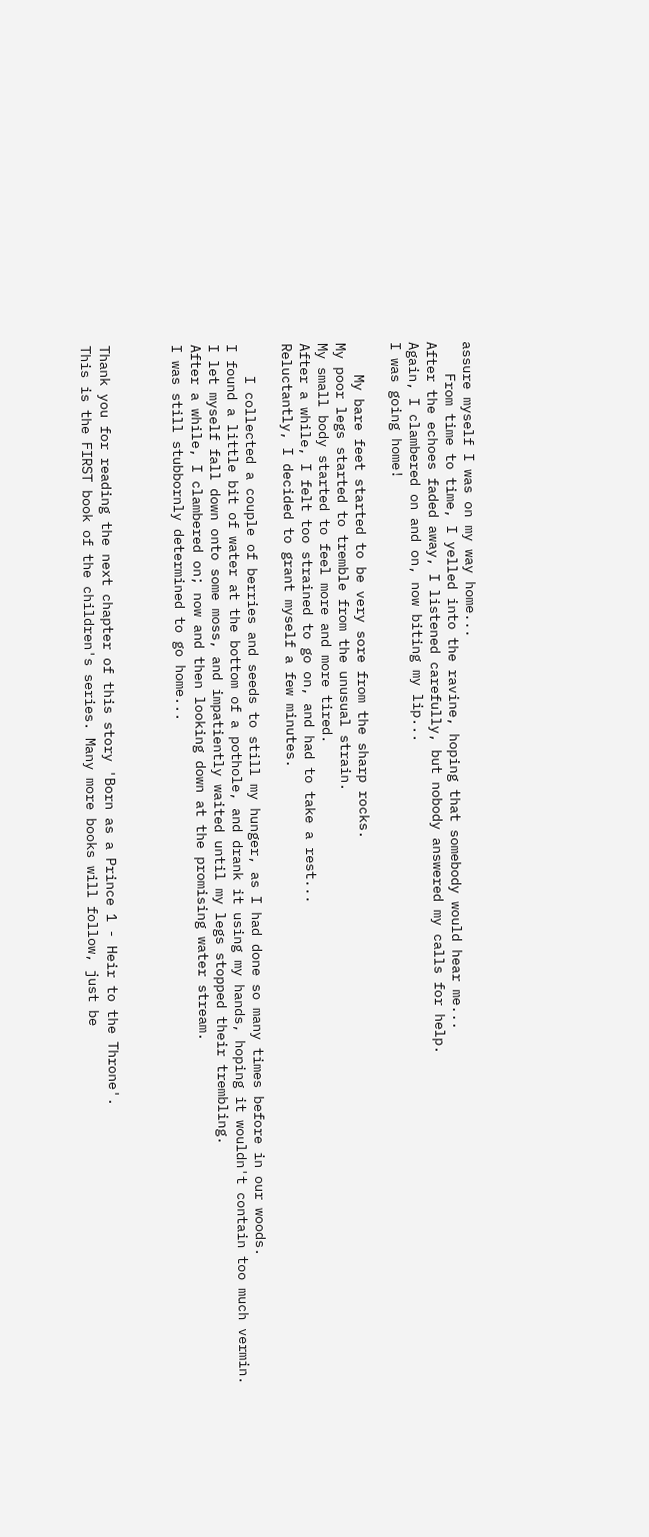assure myself I was on my way home...
    From time to time, I yelled into the ravine, hoping that somebody would hear me...
After the echoes faded away, I listened carefully, but nobody answered my calls for help.
Again, I clambered on and on, now biting my lip...
I was going home!

    My bare feet started to be very sore from the sharp rocks.
My poor legs started to tremble from the unusual strain.
My small body started to feel more and more tired.
After a while, I felt too strained to go on, and had to take a rest...
Reluctantly, I decided to grant myself a few minutes.

    I collected a couple of berries and seeds to still my hunger, as I had done so many times before in our woods.
I found a little bit of water at the bottom of a pothole, and drank it using my hands, hoping it wouldn't contain too much vermin.
I let myself fall down onto some moss, and impatiently waited until my legs stopped their trembling.
After a while, I clambered on; now and then looking down at the promising water stream.
I was still stubbornly determined to go home...



Thank you for reading the next chapter of this story 'Born as a Prince 1 - Heir to the Throne'.
This is the FIRST book of the children's series. Many more books will follow, just be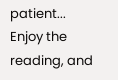patient...
Enjoy the reading, and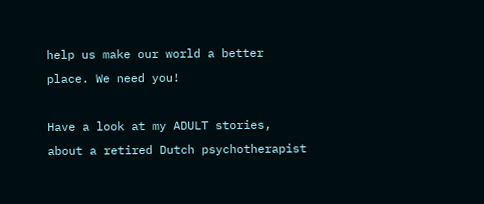help us make our world a better place. We need you!

Have a look at my ADULT stories, about a retired Dutch psychotherapist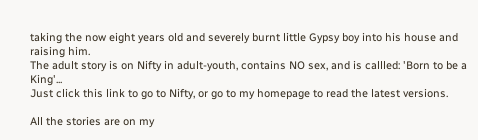taking the now eight years old and severely burnt little Gypsy boy into his house and raising him.
The adult story is on Nifty in adult-youth, contains NO sex, and is callled: 'Born to be a King'...
Just click this link to go to Nifty, or go to my homepage to read the latest versions.

All the stories are on my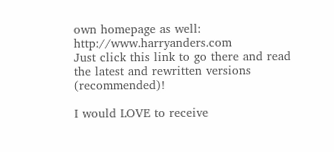own homepage as well: http://www.harryanders.com
Just click this link to go there and read the latest and rewritten versions (recommended)!

I would LOVE to receive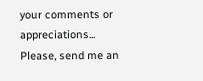your comments or appreciations...
Please, send me an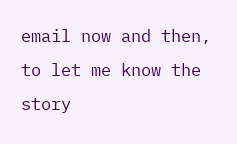email now and then, to let me know the story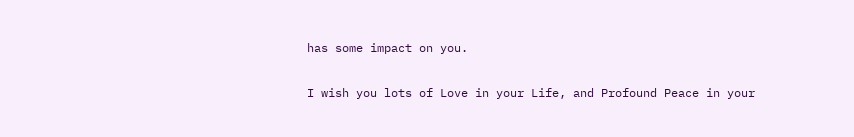has some impact on you.

I wish you lots of Love in your Life, and Profound Peace in your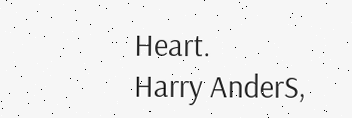Heart.
Harry AnderS,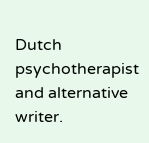Dutch psychotherapist and alternative writer.